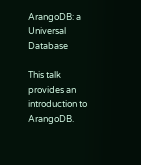ArangoDB: a Universal Database

This talk provides an introduction to ArangoDB.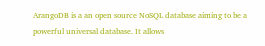ArangoDB is a an open source NoSQL database aiming to be a powerful universal database. It allows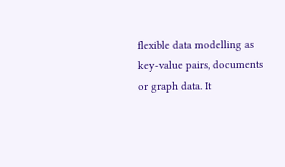flexible data modelling as key-value pairs, documents or graph data. It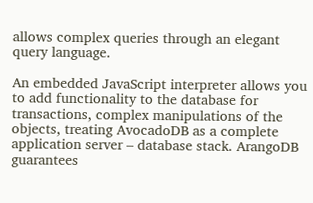allows complex queries through an elegant query language.

An embedded JavaScript interpreter allows you to add functionality to the database for transactions, complex manipulations of the objects, treating AvocadoDB as a complete application server – database stack. ArangoDB guarantees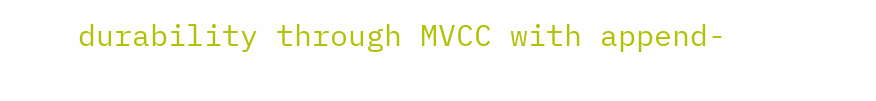durability through MVCC with append-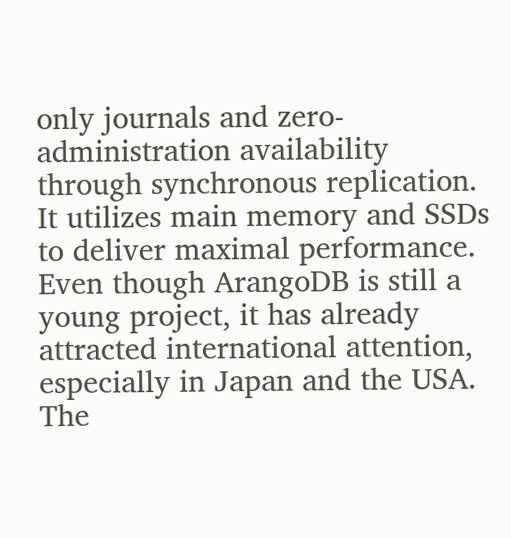only journals and zero-administration availability through synchronous replication. It utilizes main memory and SSDs to deliver maximal performance. Even though ArangoDB is still a young project, it has already attracted international attention, especially in Japan and the USA. The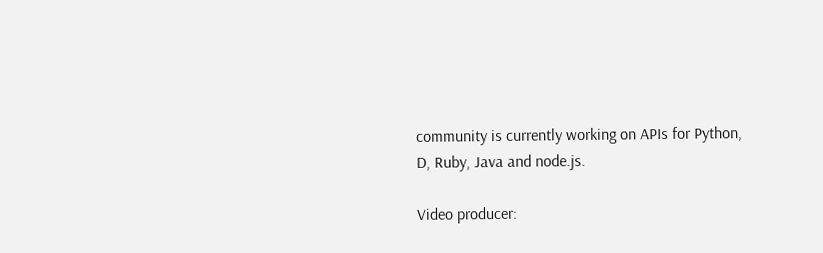community is currently working on APIs for Python, D, Ruby, Java and node.js.

Video producer: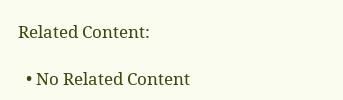Related Content:

  • No Related Content